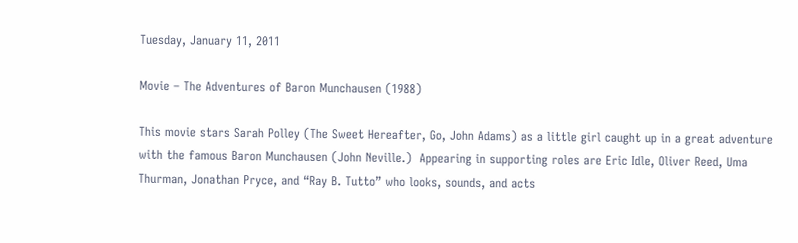Tuesday, January 11, 2011

Movie – The Adventures of Baron Munchausen (1988)

This movie stars Sarah Polley (The Sweet Hereafter, Go, John Adams) as a little girl caught up in a great adventure with the famous Baron Munchausen (John Neville.)  Appearing in supporting roles are Eric Idle, Oliver Reed, Uma Thurman, Jonathan Pryce, and “Ray B. Tutto” who looks, sounds, and acts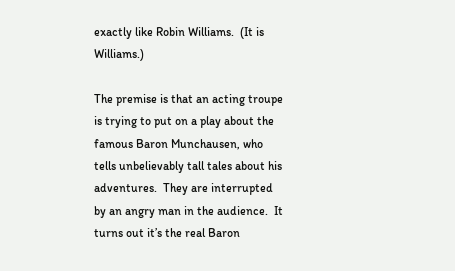exactly like Robin Williams.  (It is Williams.)

The premise is that an acting troupe is trying to put on a play about the famous Baron Munchausen, who tells unbelievably tall tales about his adventures.  They are interrupted by an angry man in the audience.  It turns out it’s the real Baron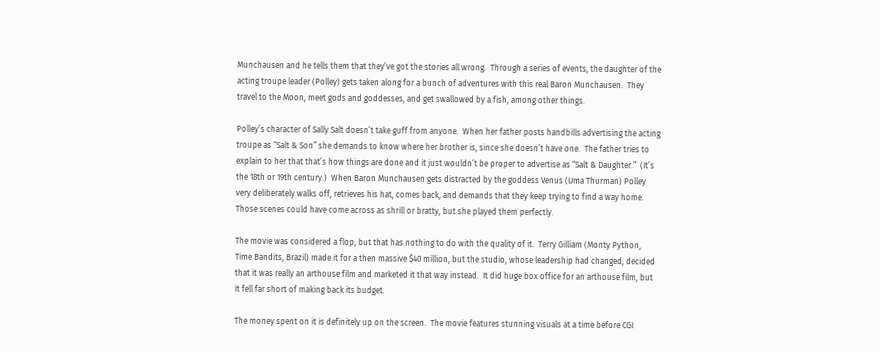Munchausen and he tells them that they’ve got the stories all wrong.  Through a series of events, the daughter of the acting troupe leader (Polley) gets taken along for a bunch of adventures with this real Baron Munchausen.  They travel to the Moon, meet gods and goddesses, and get swallowed by a fish, among other things.

Polley’s character of Sally Salt doesn’t take guff from anyone.  When her father posts handbills advertising the acting troupe as “Salt & Son” she demands to know where her brother is, since she doesn’t have one.  The father tries to explain to her that that’s how things are done and it just wouldn’t be proper to advertise as “Salt & Daughter.”  (It’s the 18th or 19th century.)  When Baron Munchausen gets distracted by the goddess Venus (Uma Thurman) Polley very deliberately walks off, retrieves his hat, comes back, and demands that they keep trying to find a way home.  Those scenes could have come across as shrill or bratty, but she played them perfectly.

The movie was considered a flop, but that has nothing to do with the quality of it.  Terry Gilliam (Monty Python, Time Bandits, Brazil) made it for a then massive $40 million, but the studio, whose leadership had changed, decided that it was really an arthouse film and marketed it that way instead.  It did huge box office for an arthouse film, but it fell far short of making back its budget.

The money spent on it is definitely up on the screen.  The movie features stunning visuals at a time before CGI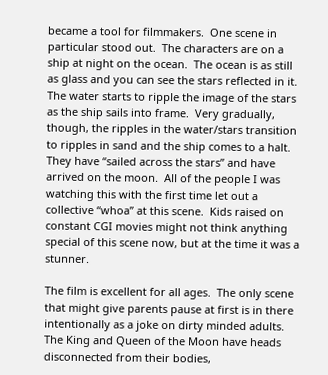became a tool for filmmakers.  One scene in particular stood out.  The characters are on a ship at night on the ocean.  The ocean is as still as glass and you can see the stars reflected in it.  The water starts to ripple the image of the stars as the ship sails into frame.  Very gradually, though, the ripples in the water/stars transition to ripples in sand and the ship comes to a halt.  They have “sailed across the stars” and have arrived on the moon.  All of the people I was watching this with the first time let out a collective “whoa” at this scene.  Kids raised on constant CGI movies might not think anything special of this scene now, but at the time it was a stunner.

The film is excellent for all ages.  The only scene that might give parents pause at first is in there intentionally as a joke on dirty minded adults.  The King and Queen of the Moon have heads disconnected from their bodies,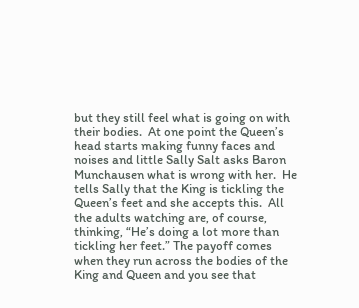but they still feel what is going on with their bodies.  At one point the Queen’s head starts making funny faces and noises and little Sally Salt asks Baron Munchausen what is wrong with her.  He tells Sally that the King is tickling the Queen’s feet and she accepts this.  All the adults watching are, of course, thinking, “He’s doing a lot more than tickling her feet.” The payoff comes when they run across the bodies of the King and Queen and you see that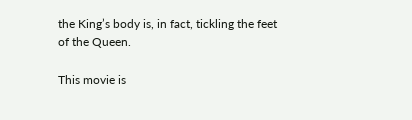the King’s body is, in fact, tickling the feet of the Queen.

This movie is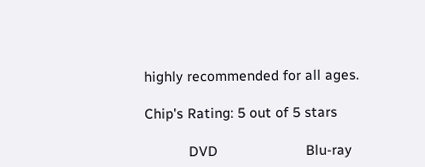highly recommended for all ages.

Chip's Rating: 5 out of 5 stars

           DVD                      Blu-ray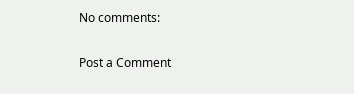No comments:

Post a Comment